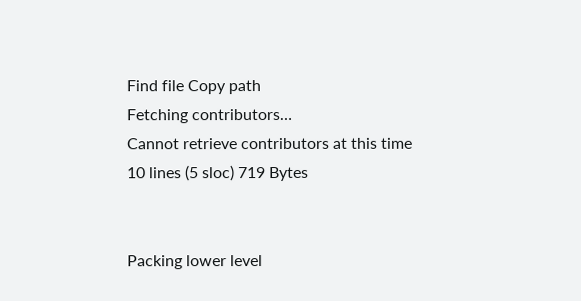Find file Copy path
Fetching contributors…
Cannot retrieve contributors at this time
10 lines (5 sloc) 719 Bytes


Packing lower level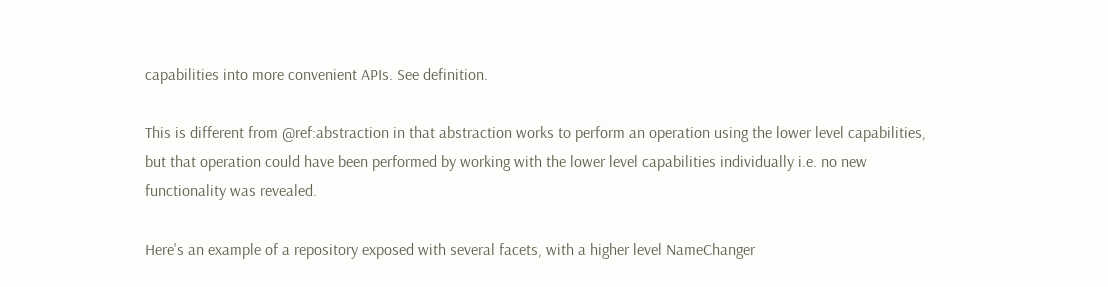capabilities into more convenient APIs. See definition.

This is different from @ref:abstraction in that abstraction works to perform an operation using the lower level capabilities, but that operation could have been performed by working with the lower level capabilities individually i.e. no new functionality was revealed.

Here's an example of a repository exposed with several facets, with a higher level NameChanger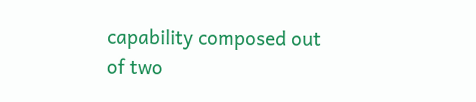capability composed out of two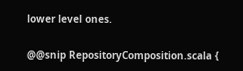lower level ones.

@@snip RepositoryComposition.scala {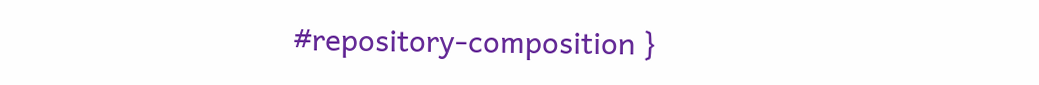#repository-composition }